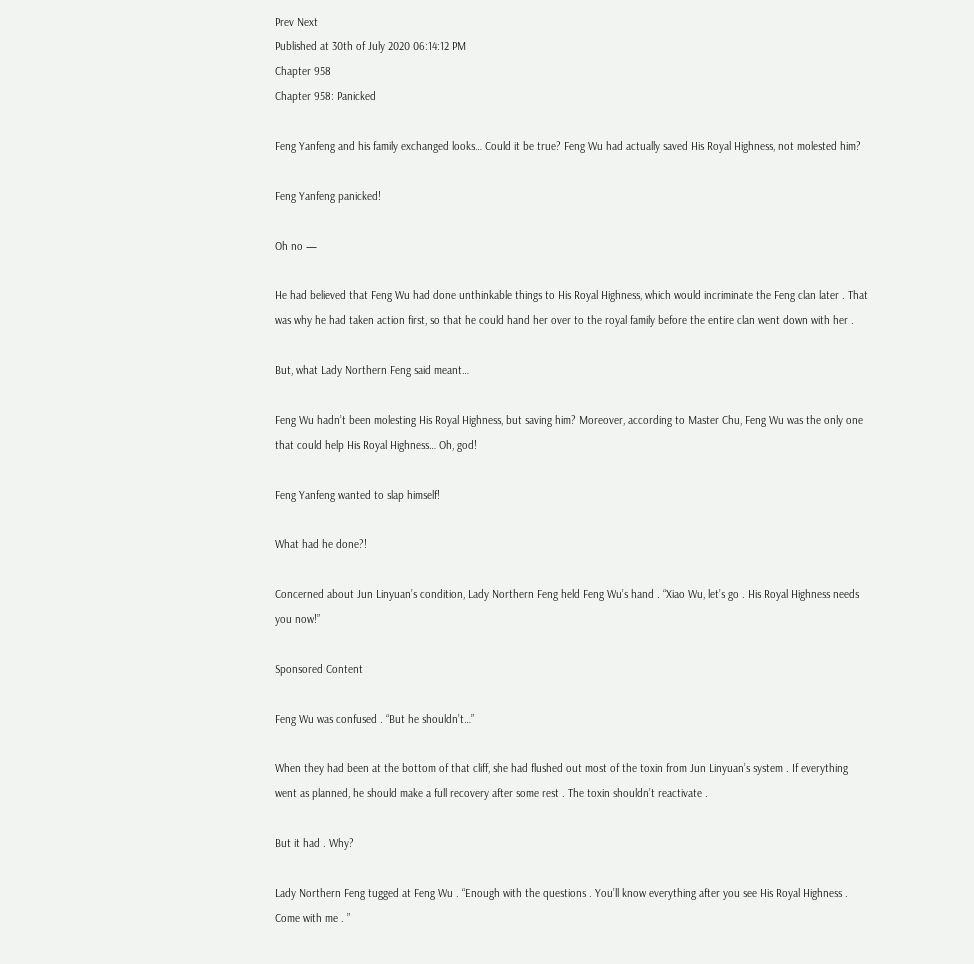Prev Next
Published at 30th of July 2020 06:14:12 PM
Chapter 958
Chapter 958: Panicked

Feng Yanfeng and his family exchanged looks… Could it be true? Feng Wu had actually saved His Royal Highness, not molested him?

Feng Yanfeng panicked!

Oh no —

He had believed that Feng Wu had done unthinkable things to His Royal Highness, which would incriminate the Feng clan later . That was why he had taken action first, so that he could hand her over to the royal family before the entire clan went down with her .

But, what Lady Northern Feng said meant…

Feng Wu hadn’t been molesting His Royal Highness, but saving him? Moreover, according to Master Chu, Feng Wu was the only one that could help His Royal Highness… Oh, god!

Feng Yanfeng wanted to slap himself!

What had he done?!

Concerned about Jun Linyuan’s condition, Lady Northern Feng held Feng Wu’s hand . “Xiao Wu, let’s go . His Royal Highness needs you now!”

Sponsored Content

Feng Wu was confused . “But he shouldn’t…”

When they had been at the bottom of that cliff, she had flushed out most of the toxin from Jun Linyuan’s system . If everything went as planned, he should make a full recovery after some rest . The toxin shouldn’t reactivate .

But it had . Why?

Lady Northern Feng tugged at Feng Wu . “Enough with the questions . You’ll know everything after you see His Royal Highness . Come with me . ”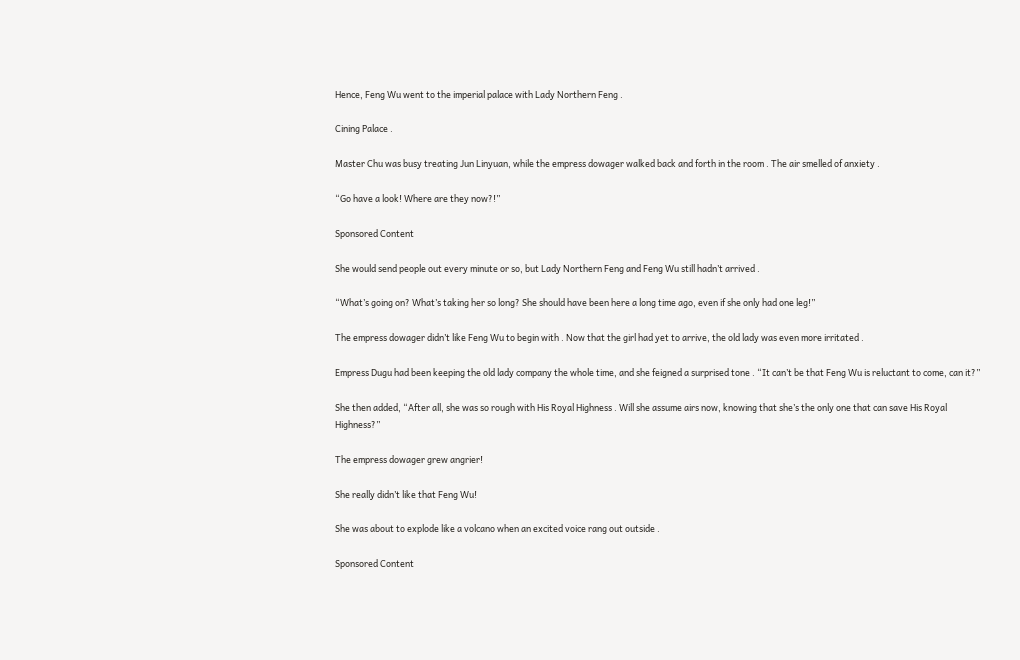Hence, Feng Wu went to the imperial palace with Lady Northern Feng .

Cining Palace .

Master Chu was busy treating Jun Linyuan, while the empress dowager walked back and forth in the room . The air smelled of anxiety .

“Go have a look! Where are they now?!”

Sponsored Content

She would send people out every minute or so, but Lady Northern Feng and Feng Wu still hadn’t arrived .

“What’s going on? What’s taking her so long? She should have been here a long time ago, even if she only had one leg!”

The empress dowager didn’t like Feng Wu to begin with . Now that the girl had yet to arrive, the old lady was even more irritated .

Empress Dugu had been keeping the old lady company the whole time, and she feigned a surprised tone . “It can’t be that Feng Wu is reluctant to come, can it?”

She then added, “After all, she was so rough with His Royal Highness . Will she assume airs now, knowing that she’s the only one that can save His Royal Highness?”

The empress dowager grew angrier!

She really didn’t like that Feng Wu!

She was about to explode like a volcano when an excited voice rang out outside .

Sponsored Content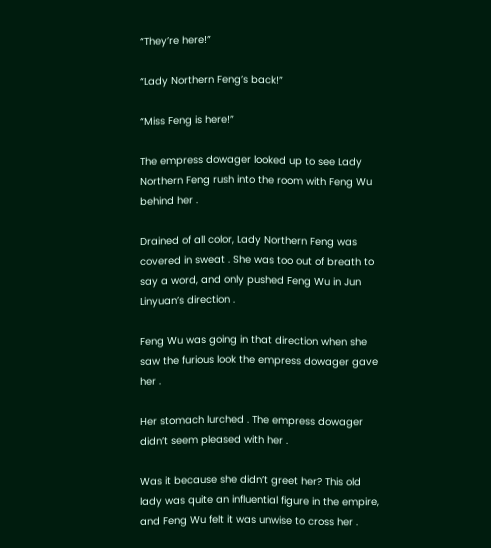“They’re here!”

“Lady Northern Feng’s back!”

“Miss Feng is here!”

The empress dowager looked up to see Lady Northern Feng rush into the room with Feng Wu behind her .

Drained of all color, Lady Northern Feng was covered in sweat . She was too out of breath to say a word, and only pushed Feng Wu in Jun Linyuan’s direction .

Feng Wu was going in that direction when she saw the furious look the empress dowager gave her .

Her stomach lurched . The empress dowager didn’t seem pleased with her .

Was it because she didn’t greet her? This old lady was quite an influential figure in the empire, and Feng Wu felt it was unwise to cross her .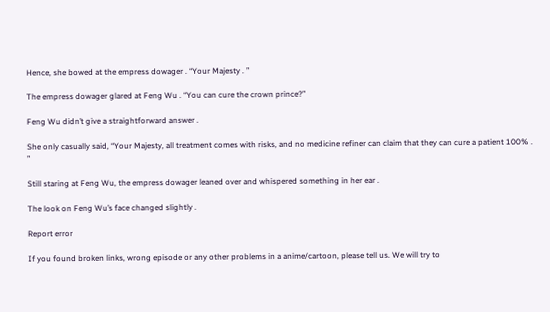Hence, she bowed at the empress dowager . “Your Majesty . ”

The empress dowager glared at Feng Wu . “You can cure the crown prince?”

Feng Wu didn’t give a straightforward answer .

She only casually said, “Your Majesty, all treatment comes with risks, and no medicine refiner can claim that they can cure a patient 100% . ”

Still staring at Feng Wu, the empress dowager leaned over and whispered something in her ear .

The look on Feng Wu’s face changed slightly .

Report error

If you found broken links, wrong episode or any other problems in a anime/cartoon, please tell us. We will try to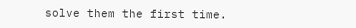solve them the first time.